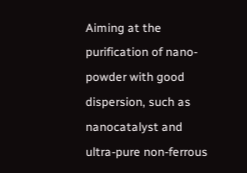Aiming at the purification of nano-powder with good dispersion, such as nanocatalyst and ultra-pure non-ferrous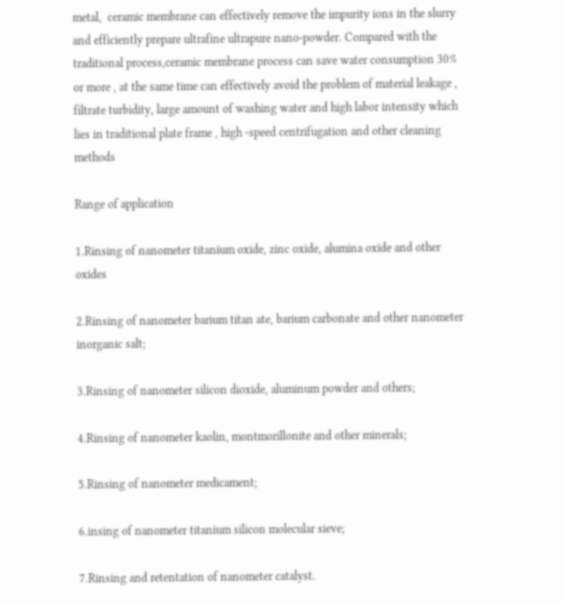metal,  ceramic membrane can effectively remove the impurity ions in the slurry and efficiently prepare ultrafine ultrapure nano-powder. Compared with the traditional process,ceramic membrane process can save water consumption 30% or more , at the same time can effectively avoid the problem of material leakage , filtrate turbidity, large amount of washing water and high labor intensity which lies in traditional plate frame , high -speed centrifugation and other cleaning methods

Range of application

1.Rinsing of nanometer titanium oxide, zinc oxide, alumina oxide and other oxides

2.Rinsing of nanometer barium titan ate, barium carbonate and other nanometer inorganic salt;

3.Rinsing of nanometer silicon dioxide, aluminum powder and others;

4.Rinsing of nanometer kaolin, montmorillonite and other minerals;

5.Rinsing of nanometer medicament;

6.insing of nanometer titanium silicon molecular sieve;

7.Rinsing and retentation of nanometer catalyst.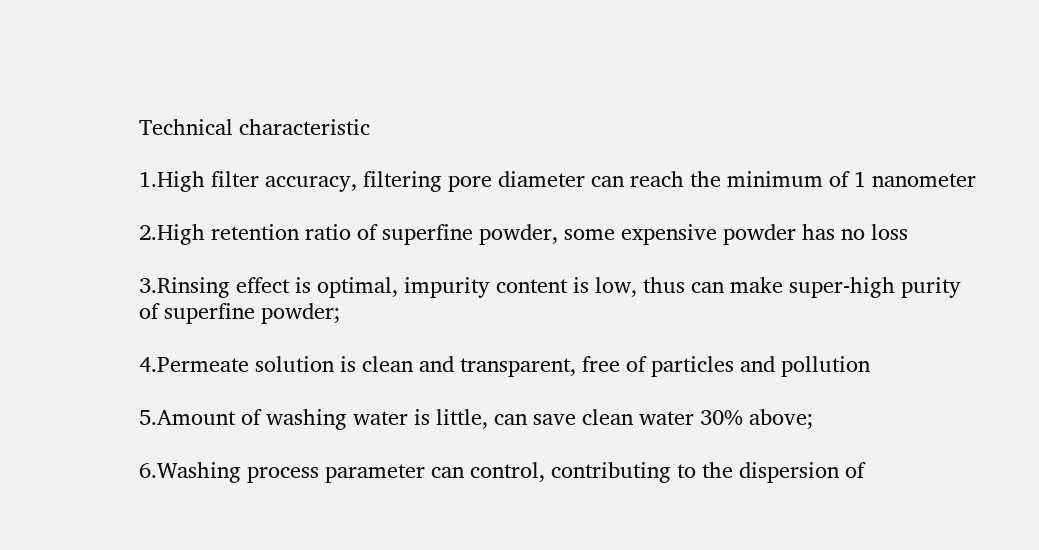Technical characteristic

1.High filter accuracy, filtering pore diameter can reach the minimum of 1 nanometer

2.High retention ratio of superfine powder, some expensive powder has no loss

3.Rinsing effect is optimal, impurity content is low, thus can make super-high purity of superfine powder;

4.Permeate solution is clean and transparent, free of particles and pollution

5.Amount of washing water is little, can save clean water 30% above;

6.Washing process parameter can control, contributing to the dispersion of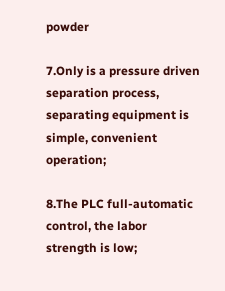powder

7.Only is a pressure driven separation process, separating equipment is simple, convenient operation;

8.The PLC full-automatic control, the labor strength is low;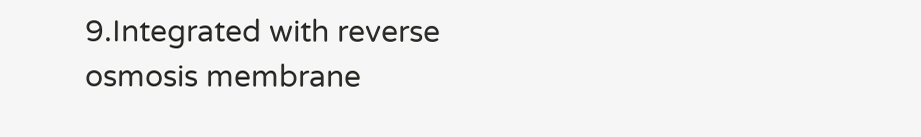9.Integrated with reverse osmosis membrane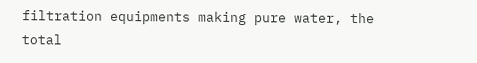filtration equipments making pure water, the total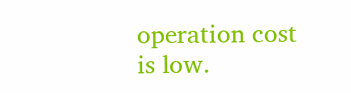operation cost is low.